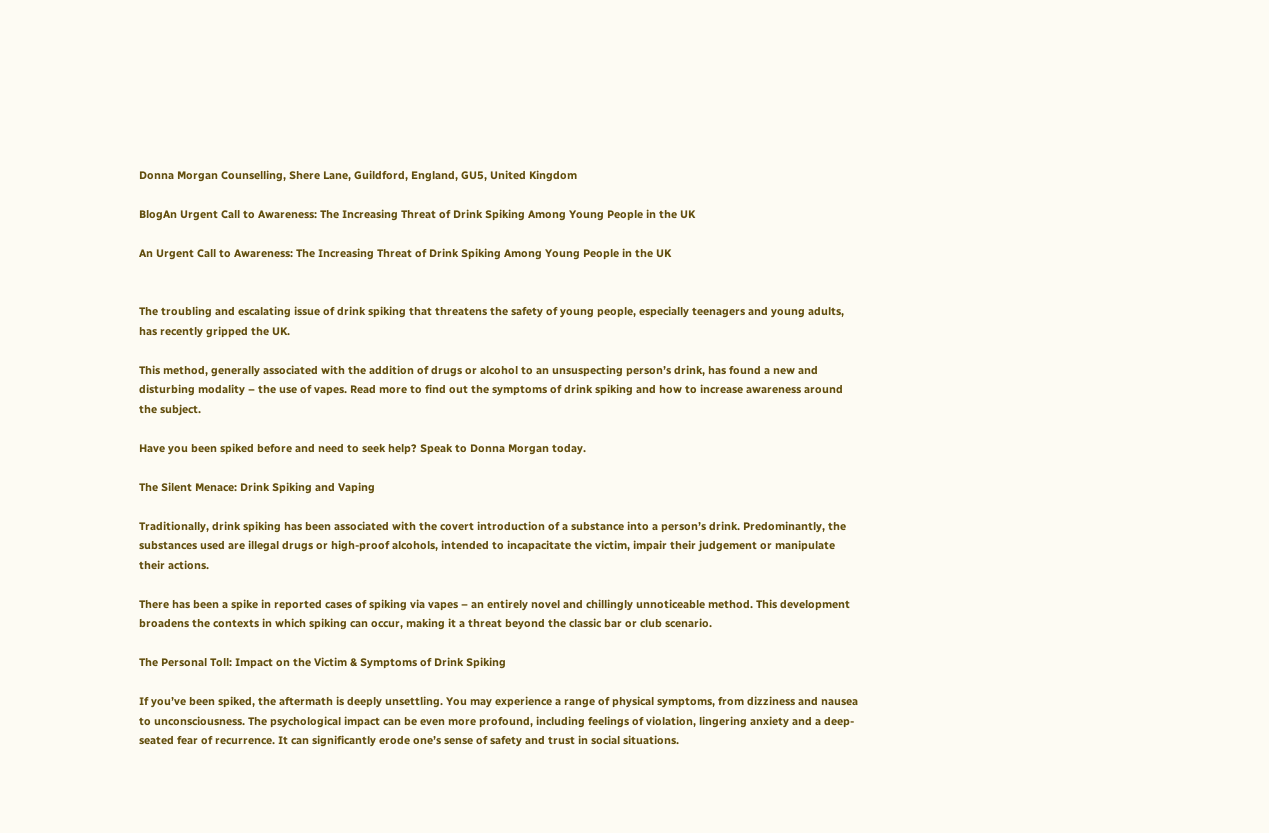Donna Morgan Counselling, Shere Lane, Guildford, England, GU5, United Kingdom

BlogAn Urgent Call to Awareness: The Increasing Threat of Drink Spiking Among Young People in the UK

An Urgent Call to Awareness: The Increasing Threat of Drink Spiking Among Young People in the UK


The troubling and escalating issue of drink spiking that threatens the safety of young people, especially teenagers and young adults, has recently gripped the UK.

This method, generally associated with the addition of drugs or alcohol to an unsuspecting person’s drink, has found a new and disturbing modality – the use of vapes. Read more to find out the symptoms of drink spiking and how to increase awareness around the subject.

Have you been spiked before and need to seek help? Speak to Donna Morgan today.

The Silent Menace: Drink Spiking and Vaping

Traditionally, drink spiking has been associated with the covert introduction of a substance into a person’s drink. Predominantly, the substances used are illegal drugs or high-proof alcohols, intended to incapacitate the victim, impair their judgement or manipulate their actions.

There has been a spike in reported cases of spiking via vapes – an entirely novel and chillingly unnoticeable method. This development broadens the contexts in which spiking can occur, making it a threat beyond the classic bar or club scenario.

The Personal Toll: Impact on the Victim & Symptoms of Drink Spiking

If you’ve been spiked, the aftermath is deeply unsettling. You may experience a range of physical symptoms, from dizziness and nausea to unconsciousness. The psychological impact can be even more profound, including feelings of violation, lingering anxiety and a deep-seated fear of recurrence. It can significantly erode one’s sense of safety and trust in social situations.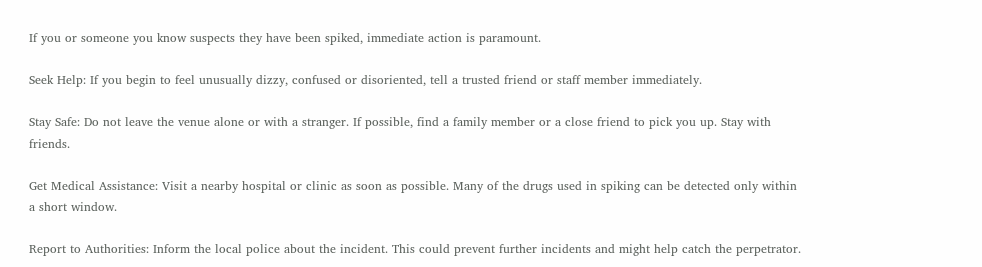If you or someone you know suspects they have been spiked, immediate action is paramount.

Seek Help: If you begin to feel unusually dizzy, confused or disoriented, tell a trusted friend or staff member immediately.

Stay Safe: Do not leave the venue alone or with a stranger. If possible, find a family member or a close friend to pick you up. Stay with friends.

Get Medical Assistance: Visit a nearby hospital or clinic as soon as possible. Many of the drugs used in spiking can be detected only within a short window.

Report to Authorities: Inform the local police about the incident. This could prevent further incidents and might help catch the perpetrator.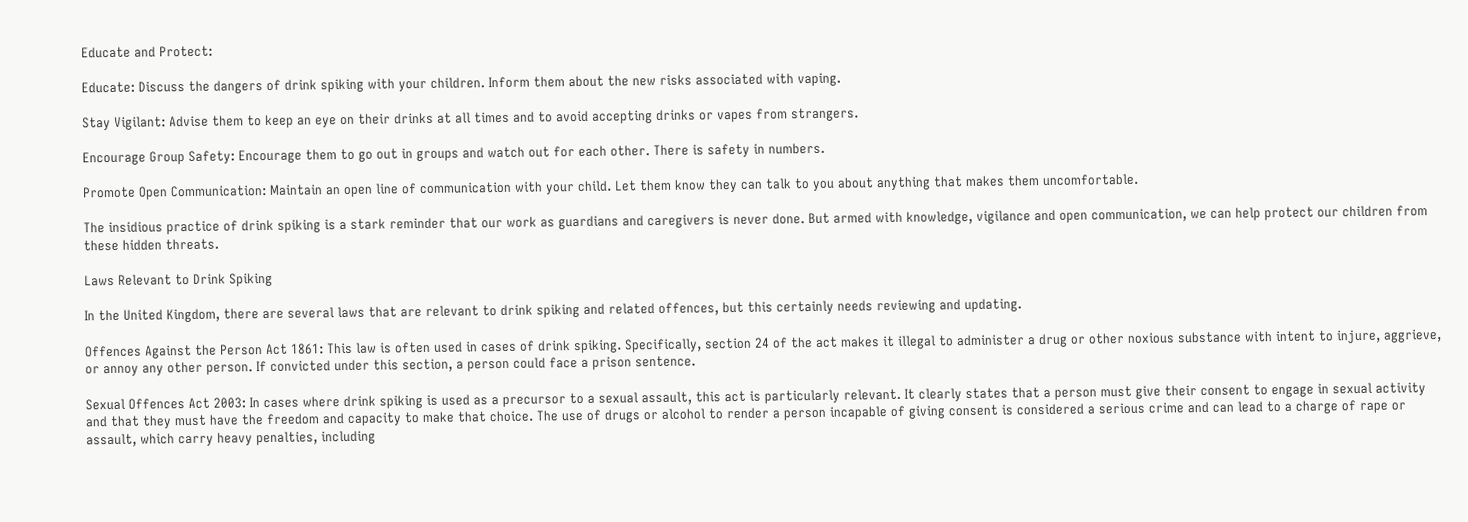Educate and Protect:

Educate: Discuss the dangers of drink spiking with your children. Inform them about the new risks associated with vaping.

Stay Vigilant: Advise them to keep an eye on their drinks at all times and to avoid accepting drinks or vapes from strangers.

Encourage Group Safety: Encourage them to go out in groups and watch out for each other. There is safety in numbers.

Promote Open Communication: Maintain an open line of communication with your child. Let them know they can talk to you about anything that makes them uncomfortable.

The insidious practice of drink spiking is a stark reminder that our work as guardians and caregivers is never done. But armed with knowledge, vigilance and open communication, we can help protect our children from these hidden threats.

Laws Relevant to Drink Spiking

In the United Kingdom, there are several laws that are relevant to drink spiking and related offences, but this certainly needs reviewing and updating.

Offences Against the Person Act 1861: This law is often used in cases of drink spiking. Specifically, section 24 of the act makes it illegal to administer a drug or other noxious substance with intent to injure, aggrieve, or annoy any other person. If convicted under this section, a person could face a prison sentence.

Sexual Offences Act 2003: In cases where drink spiking is used as a precursor to a sexual assault, this act is particularly relevant. It clearly states that a person must give their consent to engage in sexual activity and that they must have the freedom and capacity to make that choice. The use of drugs or alcohol to render a person incapable of giving consent is considered a serious crime and can lead to a charge of rape or assault, which carry heavy penalties, including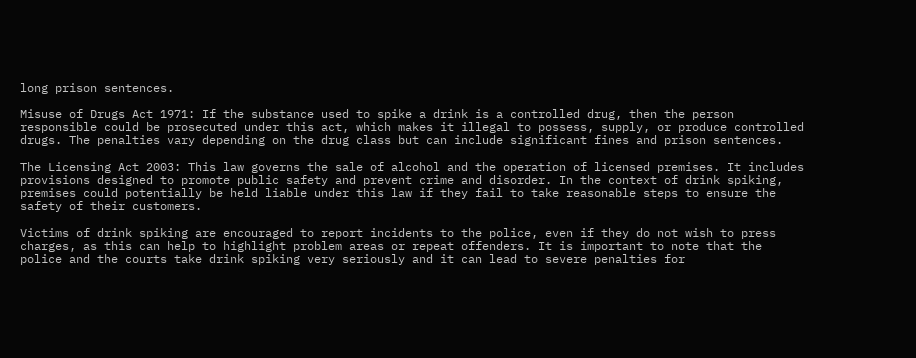long prison sentences.

Misuse of Drugs Act 1971: If the substance used to spike a drink is a controlled drug, then the person responsible could be prosecuted under this act, which makes it illegal to possess, supply, or produce controlled drugs. The penalties vary depending on the drug class but can include significant fines and prison sentences.

The Licensing Act 2003: This law governs the sale of alcohol and the operation of licensed premises. It includes provisions designed to promote public safety and prevent crime and disorder. In the context of drink spiking, premises could potentially be held liable under this law if they fail to take reasonable steps to ensure the safety of their customers.

Victims of drink spiking are encouraged to report incidents to the police, even if they do not wish to press charges, as this can help to highlight problem areas or repeat offenders. It is important to note that the police and the courts take drink spiking very seriously and it can lead to severe penalties for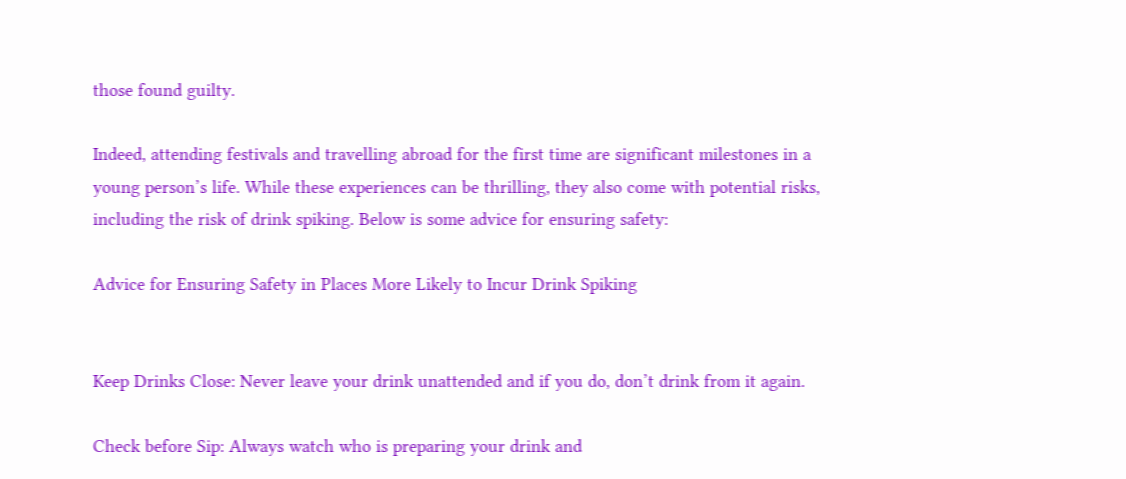those found guilty.

Indeed, attending festivals and travelling abroad for the first time are significant milestones in a young person’s life. While these experiences can be thrilling, they also come with potential risks, including the risk of drink spiking. Below is some advice for ensuring safety:

Advice for Ensuring Safety in Places More Likely to Incur Drink Spiking


Keep Drinks Close: Never leave your drink unattended and if you do, don’t drink from it again.

Check before Sip: Always watch who is preparing your drink and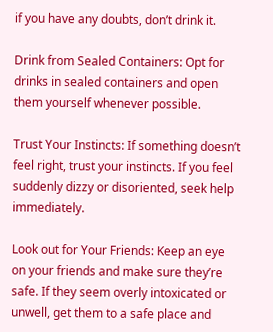if you have any doubts, don’t drink it.

Drink from Sealed Containers: Opt for drinks in sealed containers and open them yourself whenever possible.

Trust Your Instincts: If something doesn’t feel right, trust your instincts. If you feel suddenly dizzy or disoriented, seek help immediately.

Look out for Your Friends: Keep an eye on your friends and make sure they’re safe. If they seem overly intoxicated or unwell, get them to a safe place and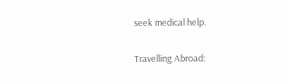seek medical help.

Travelling Abroad: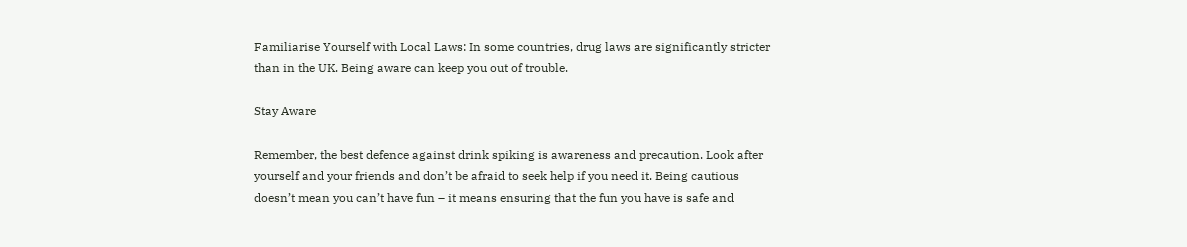Familiarise Yourself with Local Laws: In some countries, drug laws are significantly stricter than in the UK. Being aware can keep you out of trouble.

Stay Aware

Remember, the best defence against drink spiking is awareness and precaution. Look after yourself and your friends and don’t be afraid to seek help if you need it. Being cautious doesn’t mean you can’t have fun – it means ensuring that the fun you have is safe and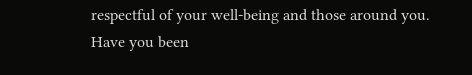respectful of your well-being and those around you.
Have you been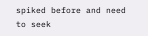spiked before and need to seek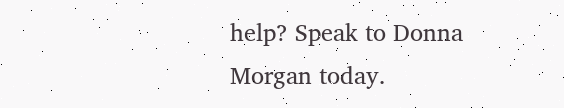help? Speak to Donna Morgan today.